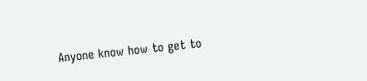Anyone know how to get to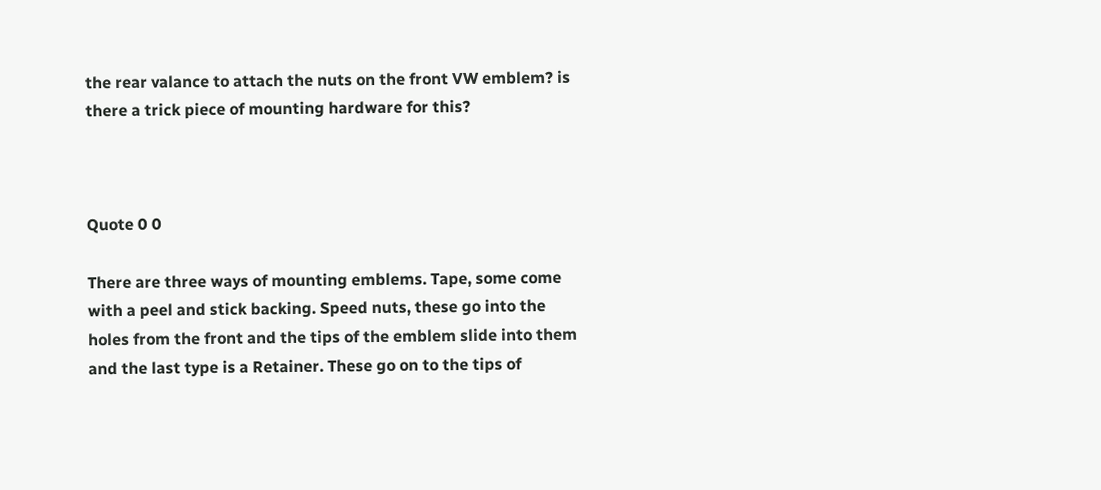the rear valance to attach the nuts on the front VW emblem? is there a trick piece of mounting hardware for this?



Quote 0 0

There are three ways of mounting emblems. Tape, some come with a peel and stick backing. Speed nuts, these go into the holes from the front and the tips of the emblem slide into them and the last type is a Retainer. These go on to the tips of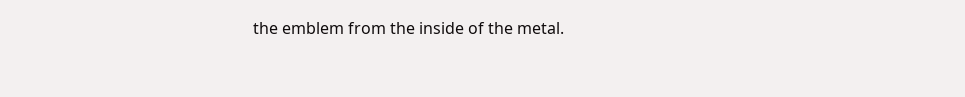the emblem from the inside of the metal.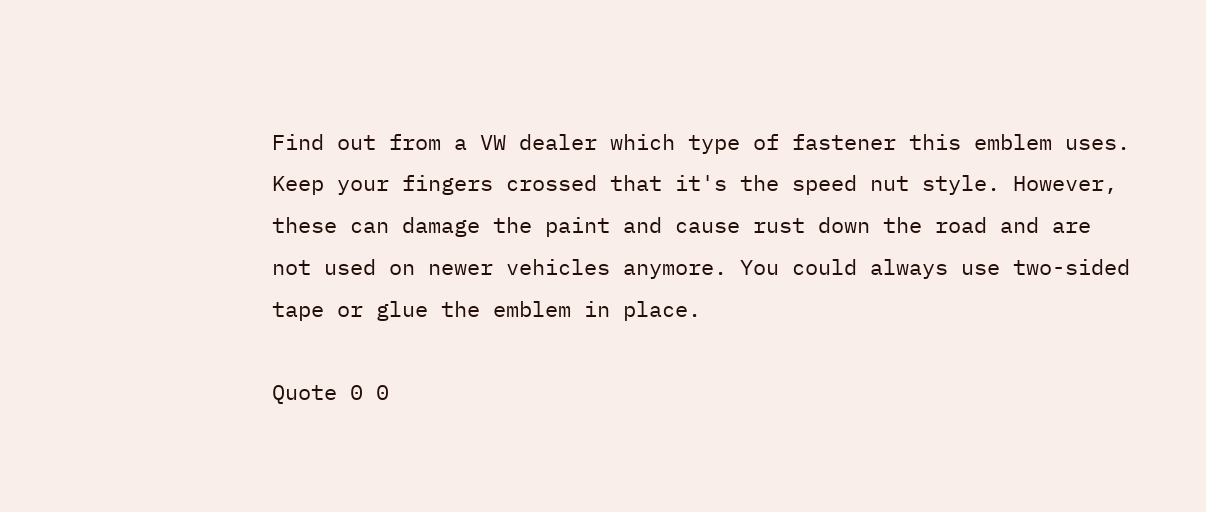Find out from a VW dealer which type of fastener this emblem uses. Keep your fingers crossed that it's the speed nut style. However, these can damage the paint and cause rust down the road and are not used on newer vehicles anymore. You could always use two-sided tape or glue the emblem in place.

Quote 0 0